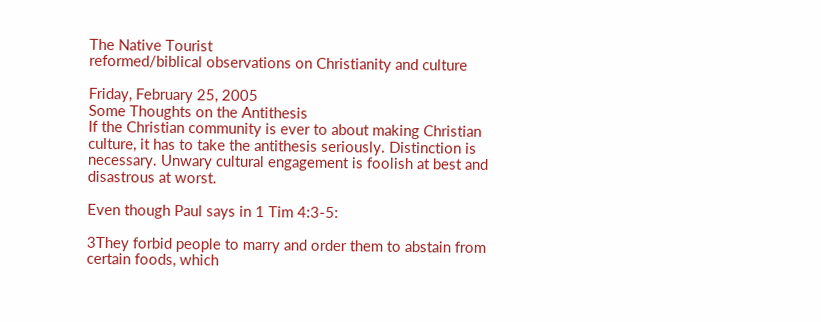The Native Tourist
reformed/biblical observations on Christianity and culture

Friday, February 25, 2005
Some Thoughts on the Antithesis
If the Christian community is ever to about making Christian culture, it has to take the antithesis seriously. Distinction is necessary. Unwary cultural engagement is foolish at best and disastrous at worst.

Even though Paul says in 1 Tim 4:3-5:

3They forbid people to marry and order them to abstain from certain foods, which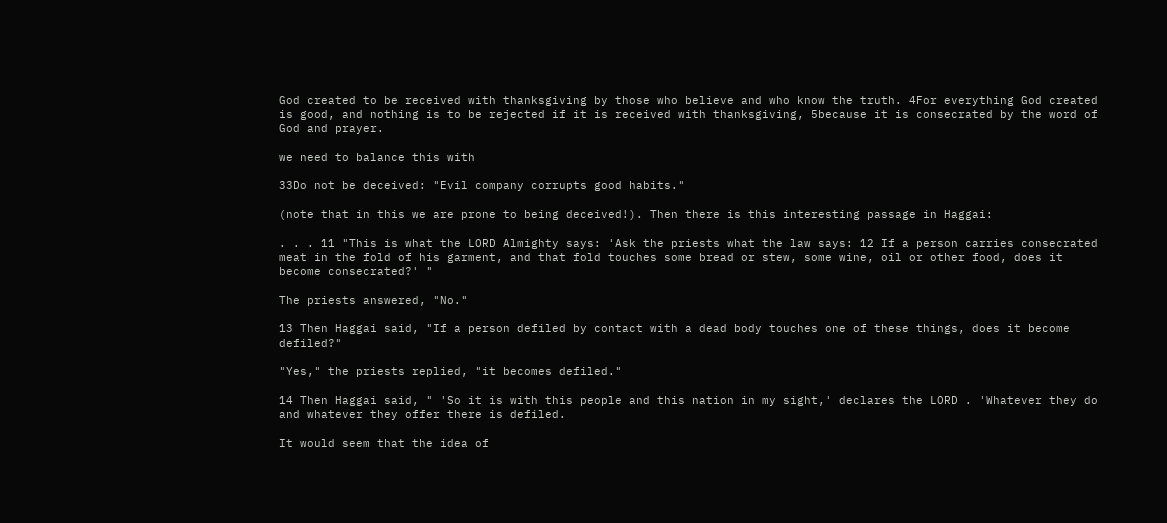God created to be received with thanksgiving by those who believe and who know the truth. 4For everything God created is good, and nothing is to be rejected if it is received with thanksgiving, 5because it is consecrated by the word of God and prayer.

we need to balance this with

33Do not be deceived: "Evil company corrupts good habits."

(note that in this we are prone to being deceived!). Then there is this interesting passage in Haggai:

. . . 11 "This is what the LORD Almighty says: 'Ask the priests what the law says: 12 If a person carries consecrated meat in the fold of his garment, and that fold touches some bread or stew, some wine, oil or other food, does it become consecrated?' "

The priests answered, "No."

13 Then Haggai said, "If a person defiled by contact with a dead body touches one of these things, does it become defiled?"

"Yes," the priests replied, "it becomes defiled."

14 Then Haggai said, " 'So it is with this people and this nation in my sight,' declares the LORD . 'Whatever they do and whatever they offer there is defiled.

It would seem that the idea of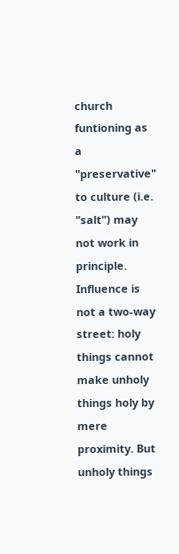church funtioning as a "preservative" to culture (i.e. "salt") may not work in principle. Influence is not a two-way street: holy things cannot make unholy things holy by mere proximity. But unholy things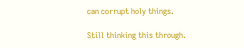can corrupt holy things.

Still thinking this through.